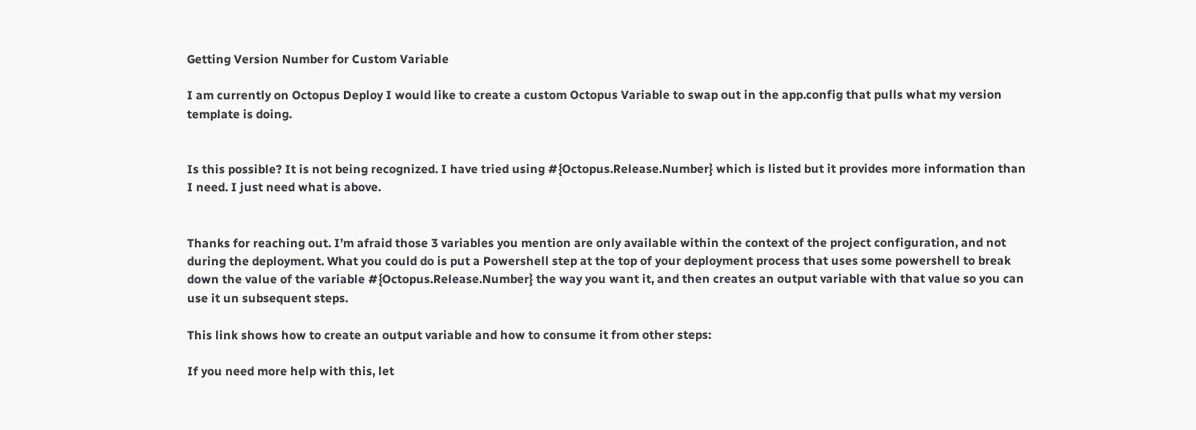Getting Version Number for Custom Variable

I am currently on Octopus Deploy I would like to create a custom Octopus Variable to swap out in the app.config that pulls what my version template is doing.


Is this possible? It is not being recognized. I have tried using #{Octopus.Release.Number} which is listed but it provides more information than I need. I just need what is above.


Thanks for reaching out. I’m afraid those 3 variables you mention are only available within the context of the project configuration, and not during the deployment. What you could do is put a Powershell step at the top of your deployment process that uses some powershell to break down the value of the variable #{Octopus.Release.Number} the way you want it, and then creates an output variable with that value so you can use it un subsequent steps.

This link shows how to create an output variable and how to consume it from other steps:

If you need more help with this, let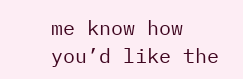me know how you’d like the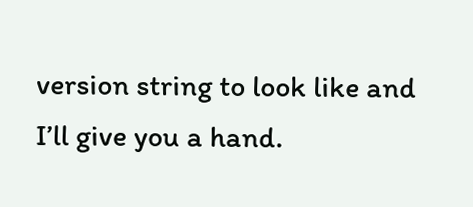version string to look like and I’ll give you a hand.